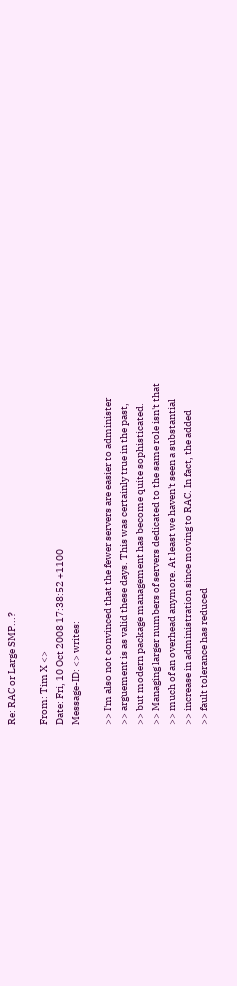Re: RAC or Large SMP...?

From: Tim X <>
Date: Fri, 10 Oct 2008 17:38:52 +1100
Message-ID: <> writes:

>> I'm also not convinced that the fewer servers are easier to administer
>> arguement is as valid these days. This was certainly true in the past,
>> but modern package management has become quite sophisticated.
>> Managing larger numbers of servers dedicated to the same role isn't that
>> much of an overhead anymore. At least we haven't seen a substantial
>> increase in administration since moving to RAC. In fact, the added
>> fault tolerance has reduced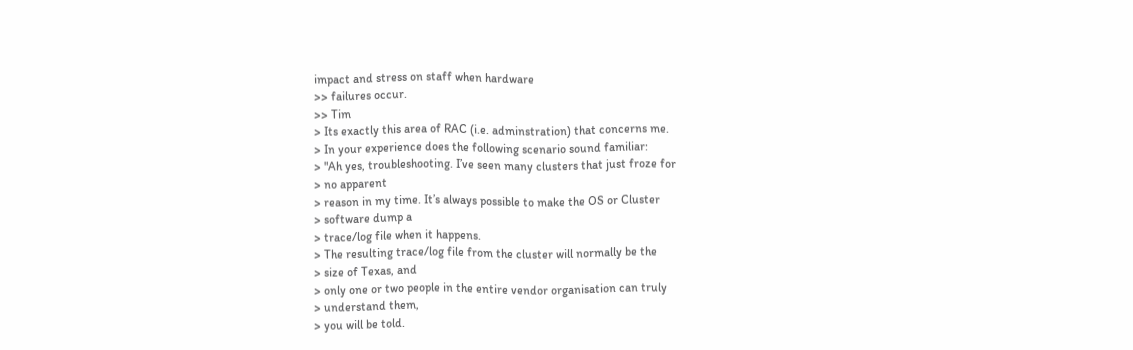impact and stress on staff when hardware
>> failures occur.
>> Tim
> Its exactly this area of RAC (i.e. adminstration) that concerns me.
> In your experience does the following scenario sound familiar:
> "Ah yes, troubleshooting. I’ve seen many clusters that just froze for
> no apparent
> reason in my time. It’s always possible to make the OS or Cluster
> software dump a
> trace/log file when it happens.
> The resulting trace/log file from the cluster will normally be the
> size of Texas, and
> only one or two people in the entire vendor organisation can truly
> understand them,
> you will be told.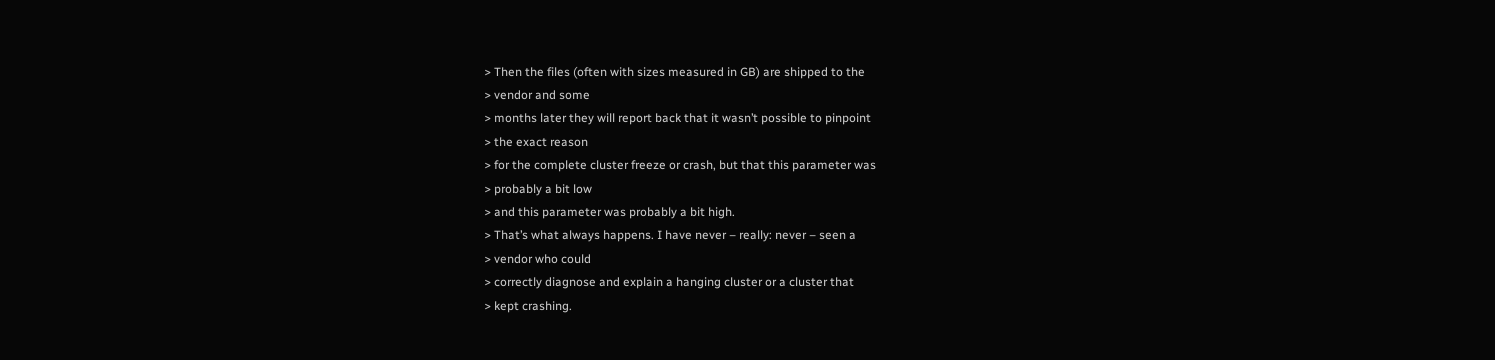> Then the files (often with sizes measured in GB) are shipped to the
> vendor and some
> months later they will report back that it wasn’t possible to pinpoint
> the exact reason
> for the complete cluster freeze or crash, but that this parameter was
> probably a bit low
> and this parameter was probably a bit high.
> That’s what always happens. I have never – really: never – seen a
> vendor who could
> correctly diagnose and explain a hanging cluster or a cluster that
> kept crashing.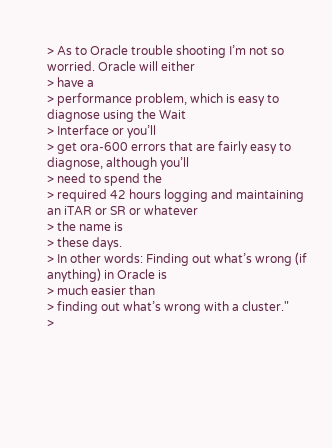> As to Oracle trouble shooting I’m not so worried. Oracle will either
> have a
> performance problem, which is easy to diagnose using the Wait
> Interface or you’ll
> get ora-600 errors that are fairly easy to diagnose, although you’ll
> need to spend the
> required 42 hours logging and maintaining an iTAR or SR or whatever
> the name is
> these days.
> In other words: Finding out what’s wrong (if anything) in Oracle is
> much easier than
> finding out what’s wrong with a cluster."
>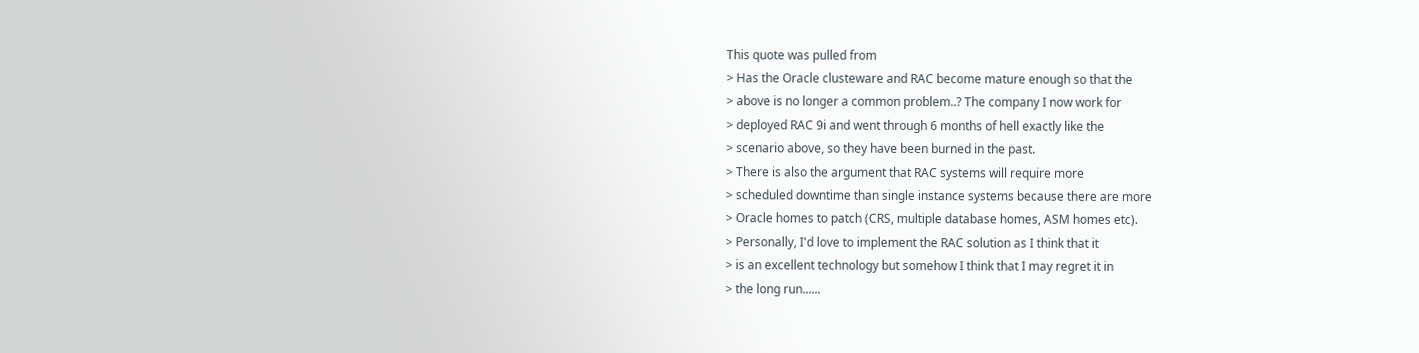This quote was pulled from
> Has the Oracle clusteware and RAC become mature enough so that the
> above is no longer a common problem..? The company I now work for
> deployed RAC 9i and went through 6 months of hell exactly like the
> scenario above, so they have been burned in the past.
> There is also the argument that RAC systems will require more
> scheduled downtime than single instance systems because there are more
> Oracle homes to patch (CRS, multiple database homes, ASM homes etc).
> Personally, I'd love to implement the RAC solution as I think that it
> is an excellent technology but somehow I think that I may regret it in
> the long run......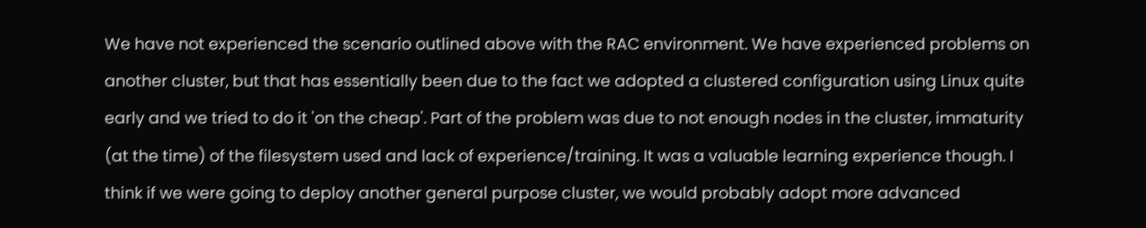We have not experienced the scenario outlined above with the RAC environment. We have experienced problems on another cluster, but that has essentially been due to the fact we adopted a clustered configuration using Linux quite early and we tried to do it 'on the cheap'. Part of the problem was due to not enough nodes in the cluster, immaturity (at the time) of the filesystem used and lack of experience/training. It was a valuable learning experience though. I think if we were going to deploy another general purpose cluster, we would probably adopt more advanced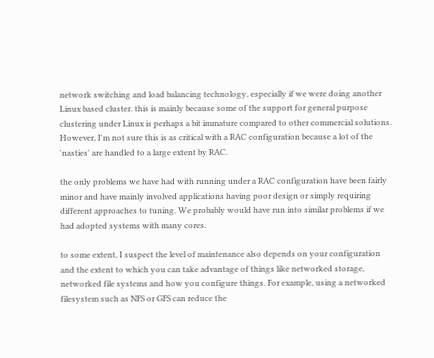network switching and load balancing technology, especially if we were doing another Linux based cluster. this is mainly because some of the support for general purpose clustering under Linux is perhaps a bit immature compared to other commercial solutions. However, I'm not sure this is as critical with a RAC configuration because a lot of the 'nasties' are handled to a large extent by RAC.

the only problems we have had with running under a RAC configuration have been fairly minor and have mainly involved applications having poor design or simply requiring different approaches to tuning. We probably would have run into similar problems if we had adopted systems with many cores.

to some extent, I suspect the level of maintenance also depends on your configuration and the extent to which you can take advantage of things like networked storage, networked file systems and how you configure things. For example, using a networked filesystem such as NFS or GFS can reduce the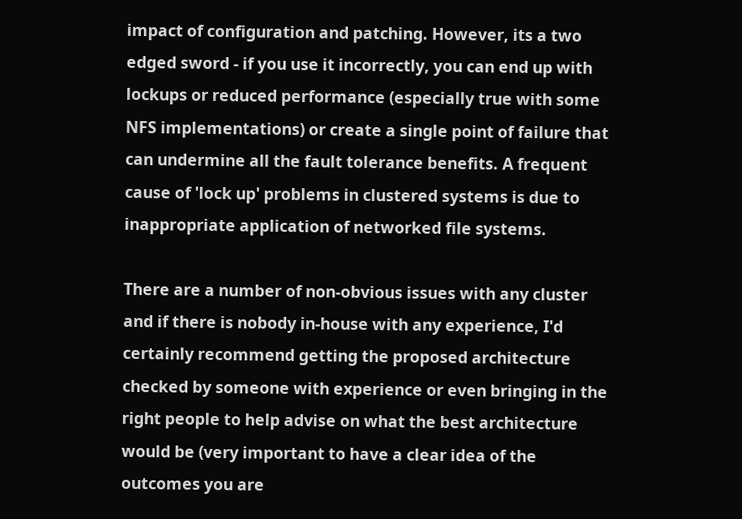impact of configuration and patching. However, its a two edged sword - if you use it incorrectly, you can end up with lockups or reduced performance (especially true with some NFS implementations) or create a single point of failure that can undermine all the fault tolerance benefits. A frequent cause of 'lock up' problems in clustered systems is due to inappropriate application of networked file systems.

There are a number of non-obvious issues with any cluster and if there is nobody in-house with any experience, I'd certainly recommend getting the proposed architecture checked by someone with experience or even bringing in the right people to help advise on what the best architecture would be (very important to have a clear idea of the outcomes you are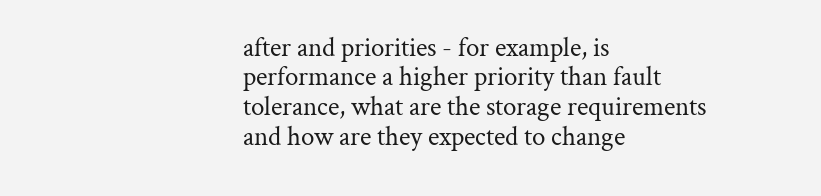after and priorities - for example, is performance a higher priority than fault tolerance, what are the storage requirements and how are they expected to change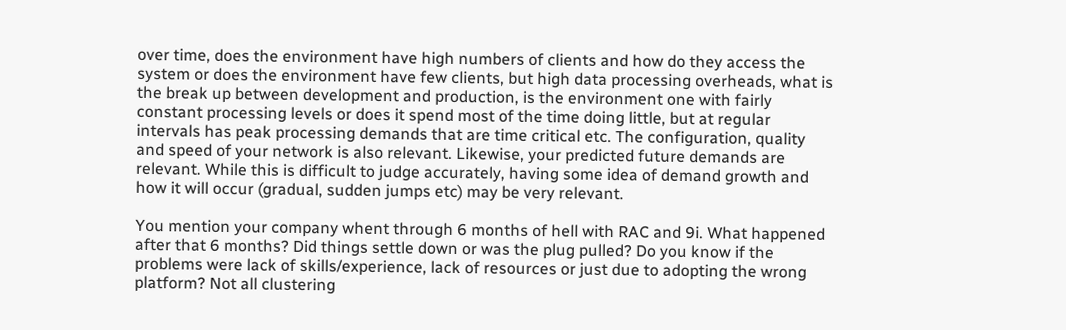over time, does the environment have high numbers of clients and how do they access the system or does the environment have few clients, but high data processing overheads, what is the break up between development and production, is the environment one with fairly constant processing levels or does it spend most of the time doing little, but at regular intervals has peak processing demands that are time critical etc. The configuration, quality and speed of your network is also relevant. Likewise, your predicted future demands are relevant. While this is difficult to judge accurately, having some idea of demand growth and how it will occur (gradual, sudden jumps etc) may be very relevant.

You mention your company whent through 6 months of hell with RAC and 9i. What happened after that 6 months? Did things settle down or was the plug pulled? Do you know if the problems were lack of skills/experience, lack of resources or just due to adopting the wrong platform? Not all clustering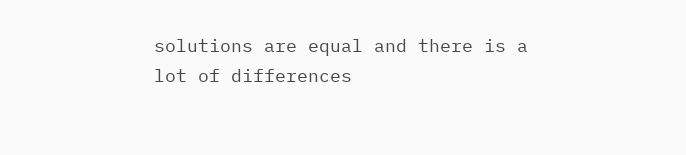solutions are equal and there is a lot of differences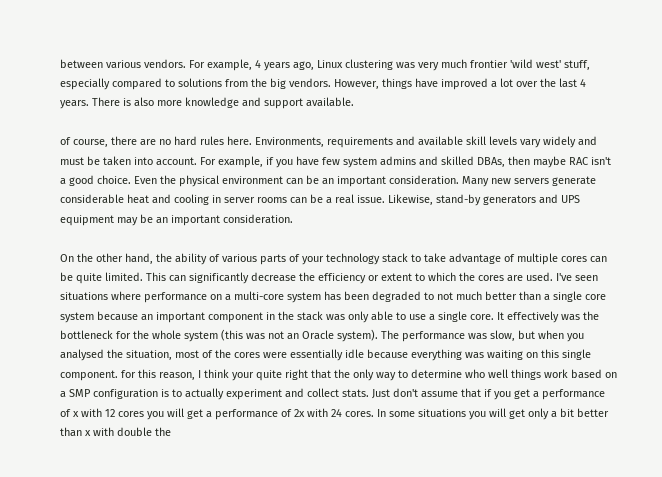between various vendors. For example, 4 years ago, Linux clustering was very much frontier 'wild west' stuff, especially compared to solutions from the big vendors. However, things have improved a lot over the last 4 years. There is also more knowledge and support available.

of course, there are no hard rules here. Environments, requirements and available skill levels vary widely and must be taken into account. For example, if you have few system admins and skilled DBAs, then maybe RAC isn't a good choice. Even the physical environment can be an important consideration. Many new servers generate considerable heat and cooling in server rooms can be a real issue. Likewise, stand-by generators and UPS equipment may be an important consideration.

On the other hand, the ability of various parts of your technology stack to take advantage of multiple cores can be quite limited. This can significantly decrease the efficiency or extent to which the cores are used. I've seen situations where performance on a multi-core system has been degraded to not much better than a single core system because an important component in the stack was only able to use a single core. It effectively was the bottleneck for the whole system (this was not an Oracle system). The performance was slow, but when you analysed the situation, most of the cores were essentially idle because everything was waiting on this single component. for this reason, I think your quite right that the only way to determine who well things work based on a SMP configuration is to actually experiment and collect stats. Just don't assume that if you get a performance of x with 12 cores you will get a performance of 2x with 24 cores. In some situations you will get only a bit better than x with double the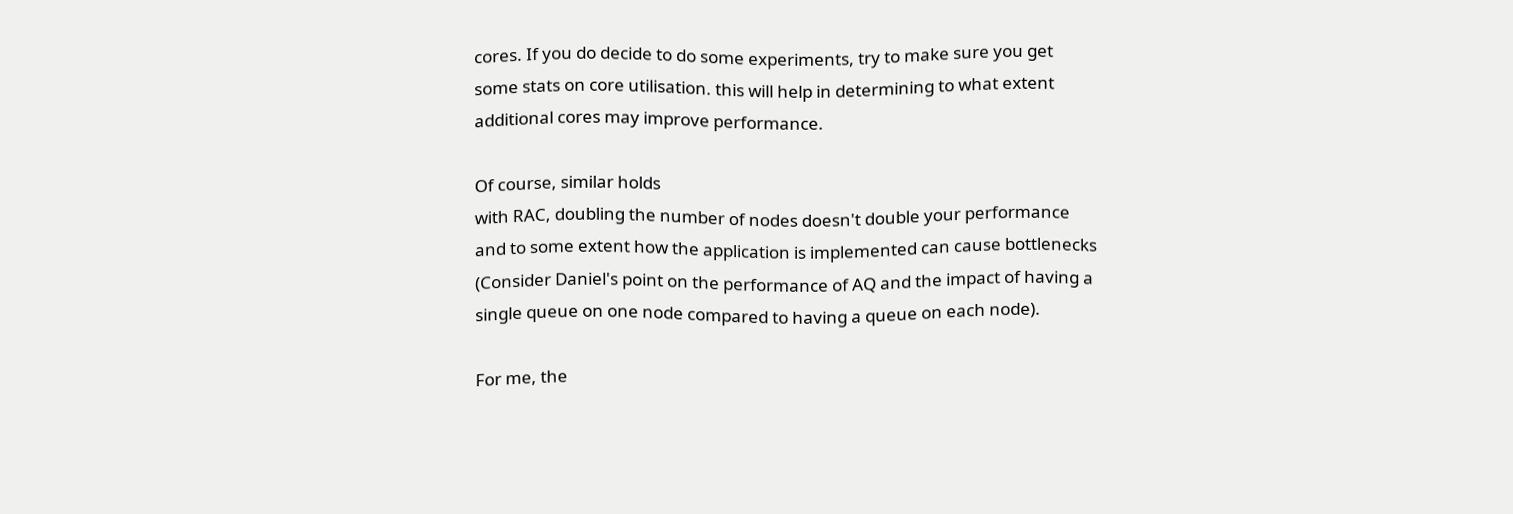cores. If you do decide to do some experiments, try to make sure you get some stats on core utilisation. this will help in determining to what extent additional cores may improve performance.

Of course, similar holds
with RAC, doubling the number of nodes doesn't double your performance and to some extent how the application is implemented can cause bottlenecks (Consider Daniel's point on the performance of AQ and the impact of having a single queue on one node compared to having a queue on each node).

For me, the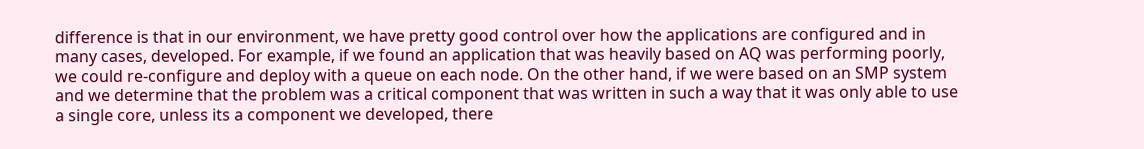difference is that in our environment, we have pretty good control over how the applications are configured and in many cases, developed. For example, if we found an application that was heavily based on AQ was performing poorly, we could re-configure and deploy with a queue on each node. On the other hand, if we were based on an SMP system and we determine that the problem was a critical component that was written in such a way that it was only able to use a single core, unless its a component we developed, there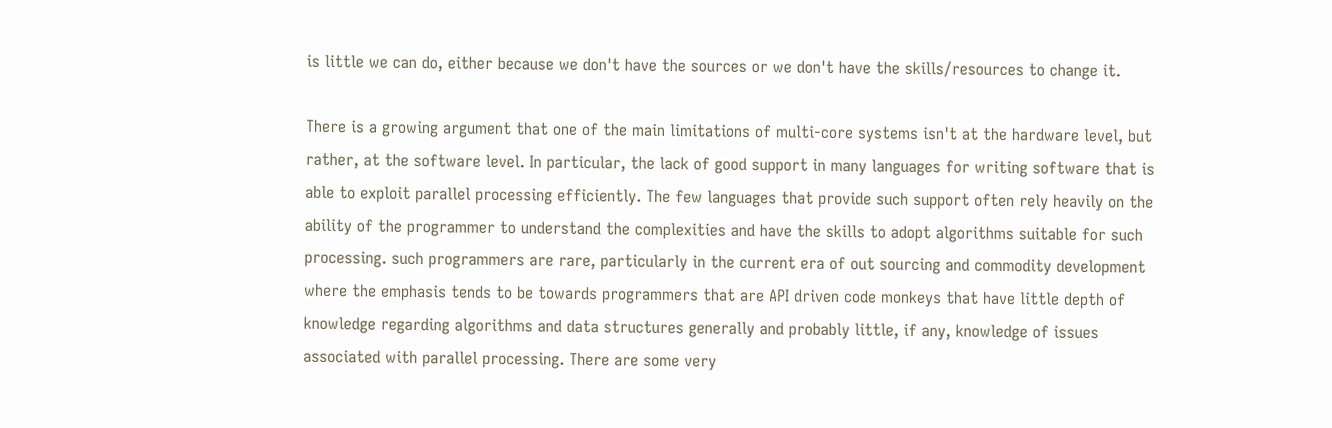is little we can do, either because we don't have the sources or we don't have the skills/resources to change it.

There is a growing argument that one of the main limitations of multi-core systems isn't at the hardware level, but rather, at the software level. In particular, the lack of good support in many languages for writing software that is able to exploit parallel processing efficiently. The few languages that provide such support often rely heavily on the ability of the programmer to understand the complexities and have the skills to adopt algorithms suitable for such processing. such programmers are rare, particularly in the current era of out sourcing and commodity development where the emphasis tends to be towards programmers that are API driven code monkeys that have little depth of knowledge regarding algorithms and data structures generally and probably little, if any, knowledge of issues associated with parallel processing. There are some very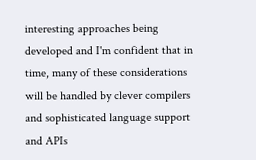interesting approaches being developed and I'm confident that in time, many of these considerations will be handled by clever compilers and sophisticated language support and APIs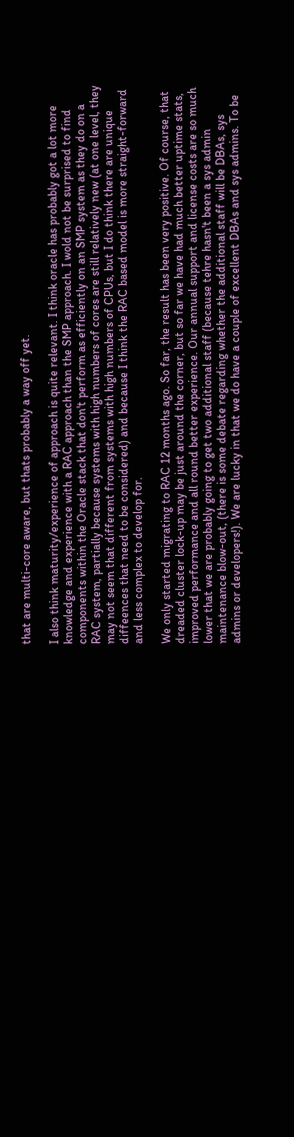that are multi-core aware, but thats probably a way off yet.

I also think maturity/experience of approach is quite relevant. I think oracle has probably got a lot more knowledge and experience with a RAC approach than the SMP approach. I wold not be surprised to find components within the Oracle stack that don't perform as efficiently on an SMP system as they do on a RAC system, partially because systems with high numbers of cores are still relatively new (at one level, they may not seem that different from systems with high numbers of CPUs, but I do think there are unique diffeences that need to be considered) and because I think the RAC based model is more straight-forward and less complex to develop for.

We only started migrating to RAC 12 months ago. So far, the result has been very positive. Of course, that dreaded cluster lock-up may be just around the corner, but so far we have had much better uptime stats, improved performance and all round better experience. Our annual support and license costs are so much lower that we are probably going to get two additional staff (because tehre hasn't been a sys admin maintenance blow-out, (there is some debate regarding whether the additional staff will be DBAs, sys admins or developers!). We are lucky in that we do have a couple of excellent DBAs and sys admins. To be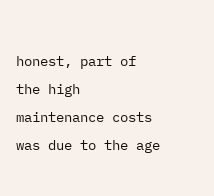honest, part of the high maintenance costs was due to the age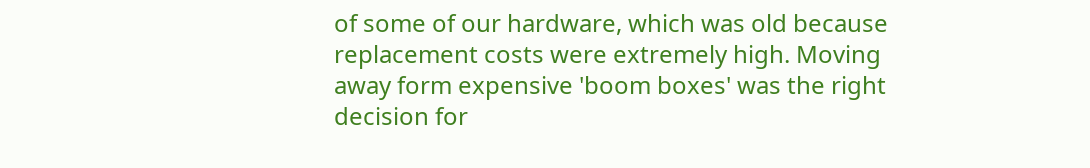of some of our hardware, which was old because replacement costs were extremely high. Moving away form expensive 'boom boxes' was the right decision for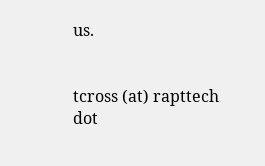us.


tcross (at) rapttech dot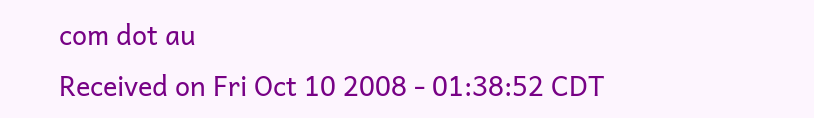com dot au
Received on Fri Oct 10 2008 - 01:38:52 CDT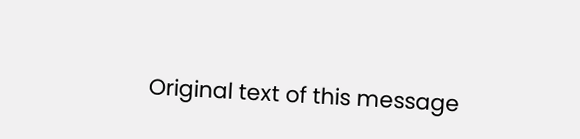Original text of this message